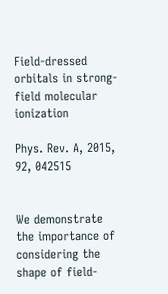Field-dressed orbitals in strong-field molecular ionization

Phys. Rev. A, 2015, 92, 042515


We demonstrate the importance of considering the shape of field-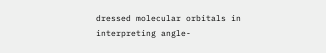dressed molecular orbitals in interpreting angle-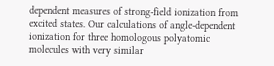dependent measures of strong-field ionization from excited states. Our calculations of angle-dependent ionization for three homologous polyatomic molecules with very similar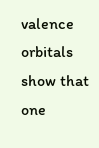valence orbitals show that one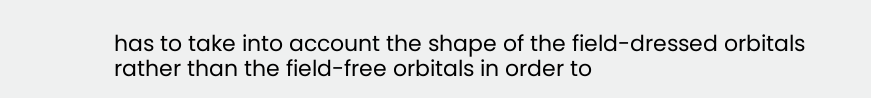has to take into account the shape of the field-dressed orbitals rather than the field-free orbitals in order to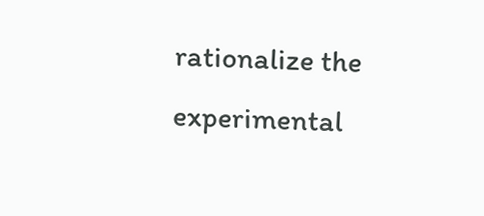rationalize the experimental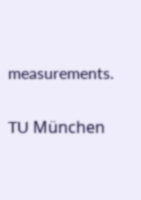measurements.

TU München